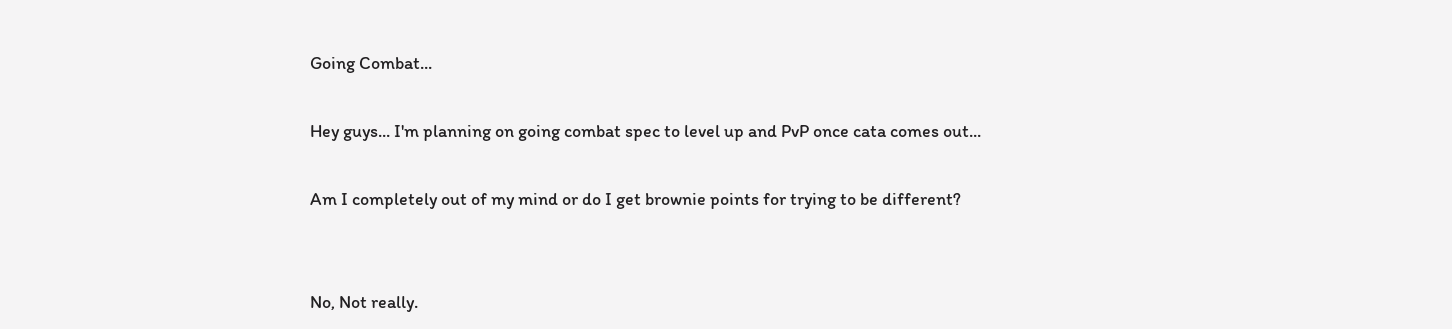Going Combat...

Hey guys... I'm planning on going combat spec to level up and PvP once cata comes out...

Am I completely out of my mind or do I get brownie points for trying to be different?


No, Not really.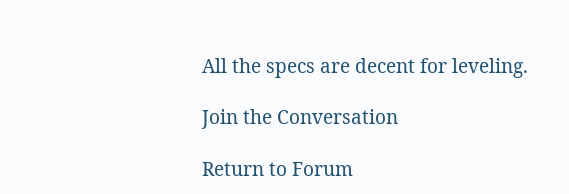All the specs are decent for leveling.

Join the Conversation

Return to Forum